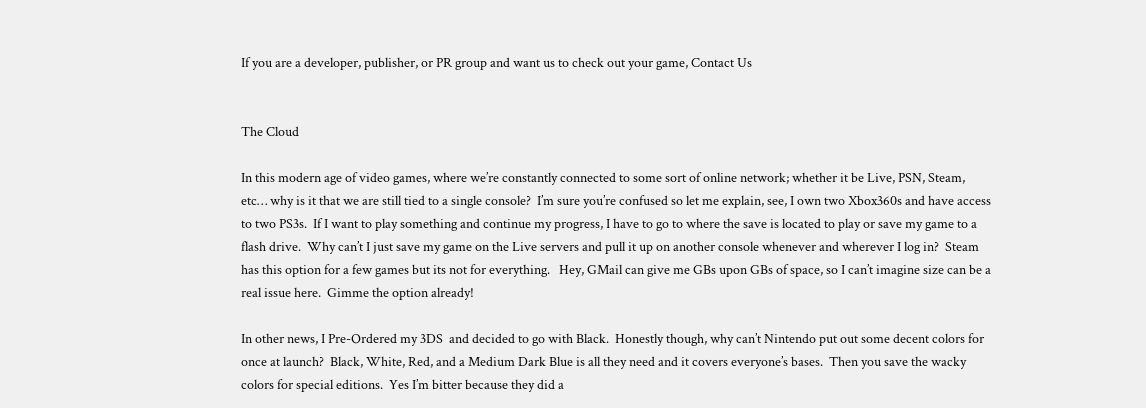If you are a developer, publisher, or PR group and want us to check out your game, Contact Us


The Cloud

In this modern age of video games, where we’re constantly connected to some sort of online network; whether it be Live, PSN, Steam, etc… why is it that we are still tied to a single console?  I’m sure you’re confused so let me explain, see, I own two Xbox360s and have access to two PS3s.  If I want to play something and continue my progress, I have to go to where the save is located to play or save my game to a flash drive.  Why can’t I just save my game on the Live servers and pull it up on another console whenever and wherever I log in?  Steam has this option for a few games but its not for everything.   Hey, GMail can give me GBs upon GBs of space, so I can’t imagine size can be a real issue here.  Gimme the option already!

In other news, I Pre-Ordered my 3DS  and decided to go with Black.  Honestly though, why can’t Nintendo put out some decent colors for once at launch?  Black, White, Red, and a Medium Dark Blue is all they need and it covers everyone’s bases.  Then you save the wacky colors for special editions.  Yes I’m bitter because they did a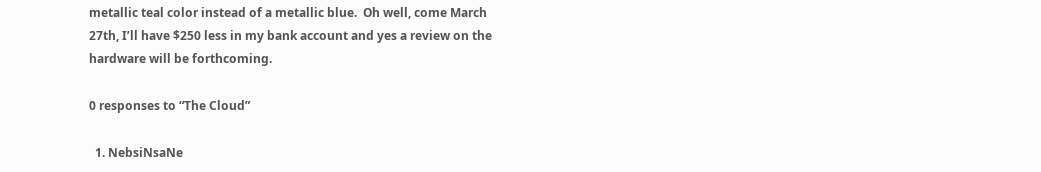metallic teal color instead of a metallic blue.  Oh well, come March 27th, I’ll have $250 less in my bank account and yes a review on the hardware will be forthcoming.

0 responses to “The Cloud”

  1. NebsiNsaNe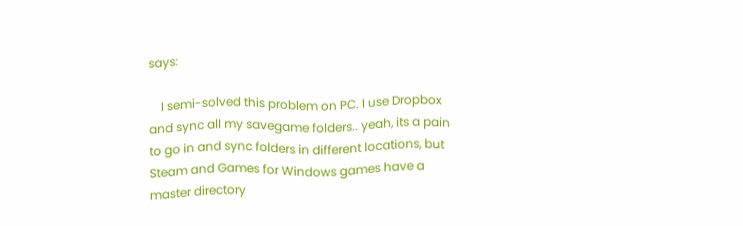says:

    I semi-solved this problem on PC. I use Dropbox and sync all my savegame folders.. yeah, its a pain to go in and sync folders in different locations, but Steam and Games for Windows games have a master directory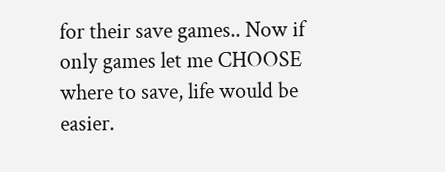for their save games.. Now if only games let me CHOOSE where to save, life would be easier.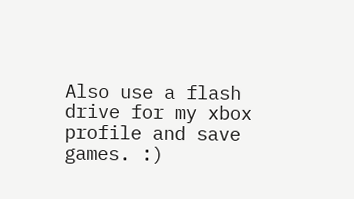Also use a flash drive for my xbox profile and save games. :)